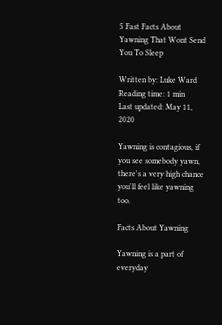5 Fast Facts About Yawning That Wont Send You To Sleep

Written by: Luke Ward
Reading time: 1 min
Last updated: May 11, 2020

Yawning is contagious, if you see somebody yawn, there's a very high chance you'll feel like yawning too.

Facts About Yawning

Yawning is a part of everyday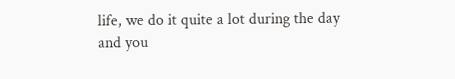life, we do it quite a lot during the day and you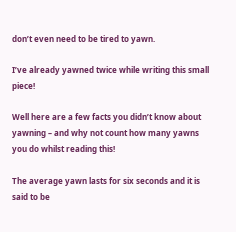don’t even need to be tired to yawn.

I’ve already yawned twice while writing this small piece!

Well here are a few facts you didn’t know about yawning – and why not count how many yawns you do whilst reading this!

The average yawn lasts for six seconds and it is said to be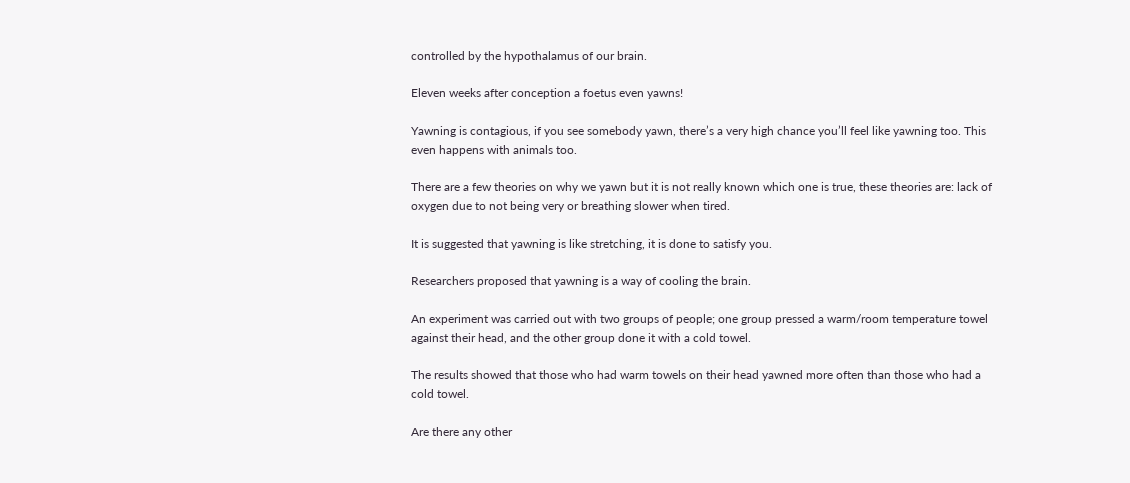controlled by the hypothalamus of our brain.

Eleven weeks after conception a foetus even yawns!

Yawning is contagious, if you see somebody yawn, there’s a very high chance you’ll feel like yawning too. This even happens with animals too.

There are a few theories on why we yawn but it is not really known which one is true, these theories are: lack of oxygen due to not being very or breathing slower when tired.

It is suggested that yawning is like stretching, it is done to satisfy you.

Researchers proposed that yawning is a way of cooling the brain.

An experiment was carried out with two groups of people; one group pressed a warm/room temperature towel against their head, and the other group done it with a cold towel.

The results showed that those who had warm towels on their head yawned more often than those who had a cold towel.

Are there any other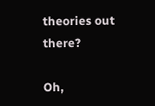theories out there?

Oh,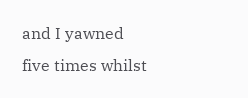and I yawned five times whilst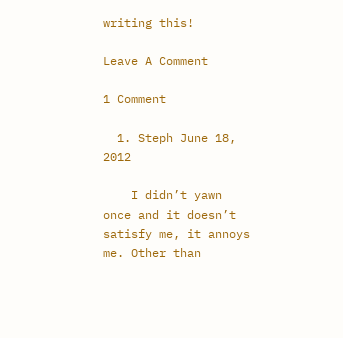writing this!

Leave A Comment

1 Comment

  1. Steph June 18, 2012

    I didn’t yawn once and it doesn’t satisfy me, it annoys me. Other than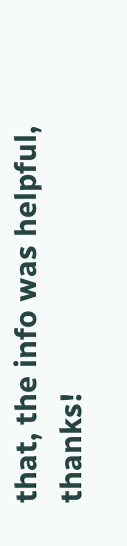that, the info was helpful, thanks!